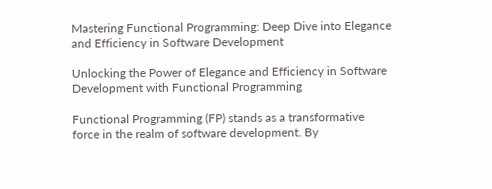Mastering Functional Programming: Deep Dive into Elegance and Efficiency in Software Development

Unlocking the Power of Elegance and Efficiency in Software Development with Functional Programming

Functional Programming (FP) stands as a transformative force in the realm of software development. By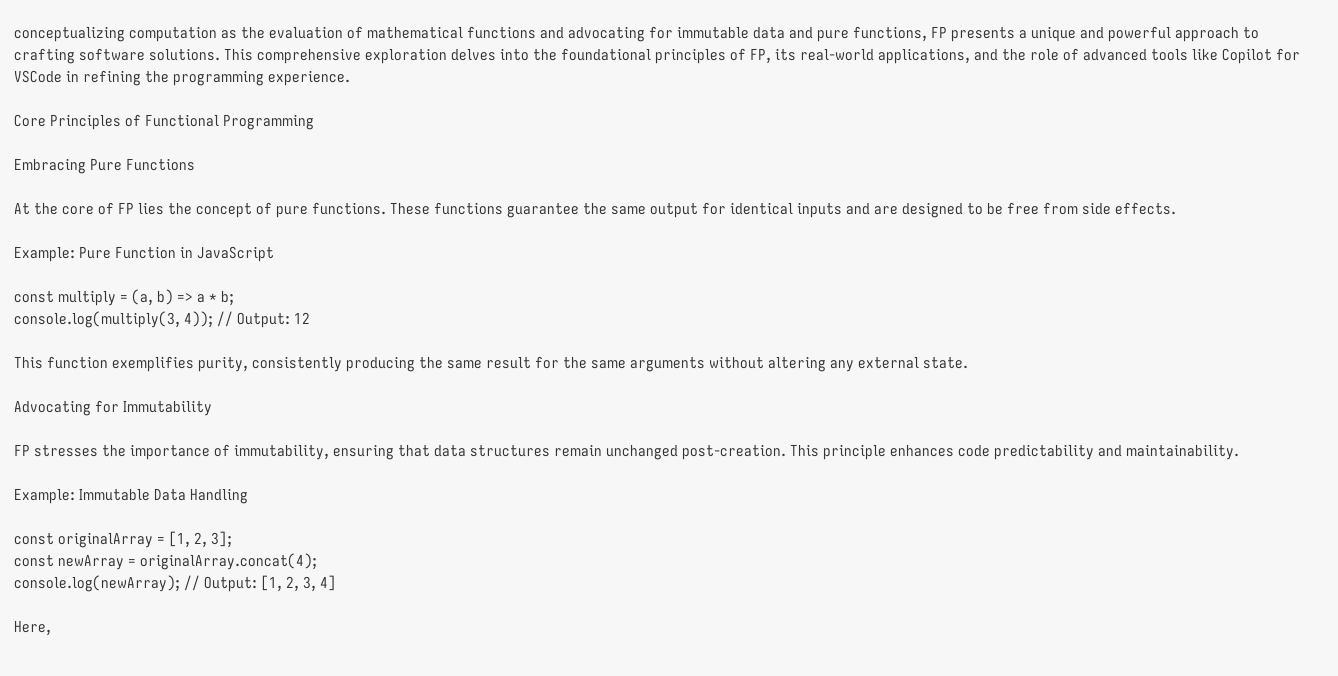conceptualizing computation as the evaluation of mathematical functions and advocating for immutable data and pure functions, FP presents a unique and powerful approach to crafting software solutions. This comprehensive exploration delves into the foundational principles of FP, its real-world applications, and the role of advanced tools like Copilot for VSCode in refining the programming experience.

Core Principles of Functional Programming

Embracing Pure Functions

At the core of FP lies the concept of pure functions. These functions guarantee the same output for identical inputs and are designed to be free from side effects.

Example: Pure Function in JavaScript

const multiply = (a, b) => a * b;
console.log(multiply(3, 4)); // Output: 12

This function exemplifies purity, consistently producing the same result for the same arguments without altering any external state.

Advocating for Immutability

FP stresses the importance of immutability, ensuring that data structures remain unchanged post-creation. This principle enhances code predictability and maintainability.

Example: Immutable Data Handling

const originalArray = [1, 2, 3];
const newArray = originalArray.concat(4);
console.log(newArray); // Output: [1, 2, 3, 4]

Here,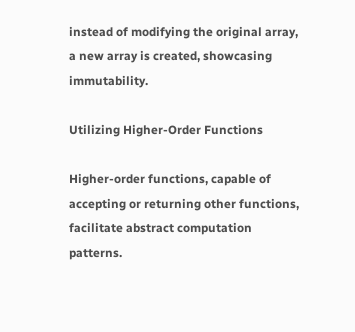instead of modifying the original array, a new array is created, showcasing immutability.

Utilizing Higher-Order Functions

Higher-order functions, capable of accepting or returning other functions, facilitate abstract computation patterns.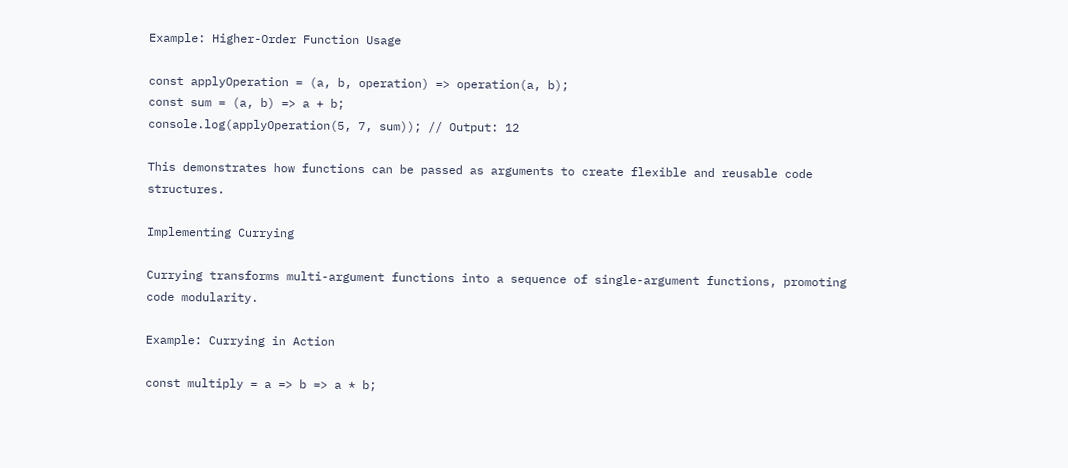Example: Higher-Order Function Usage

const applyOperation = (a, b, operation) => operation(a, b);
const sum = (a, b) => a + b;
console.log(applyOperation(5, 7, sum)); // Output: 12

This demonstrates how functions can be passed as arguments to create flexible and reusable code structures.

Implementing Currying

Currying transforms multi-argument functions into a sequence of single-argument functions, promoting code modularity.

Example: Currying in Action

const multiply = a => b => a * b;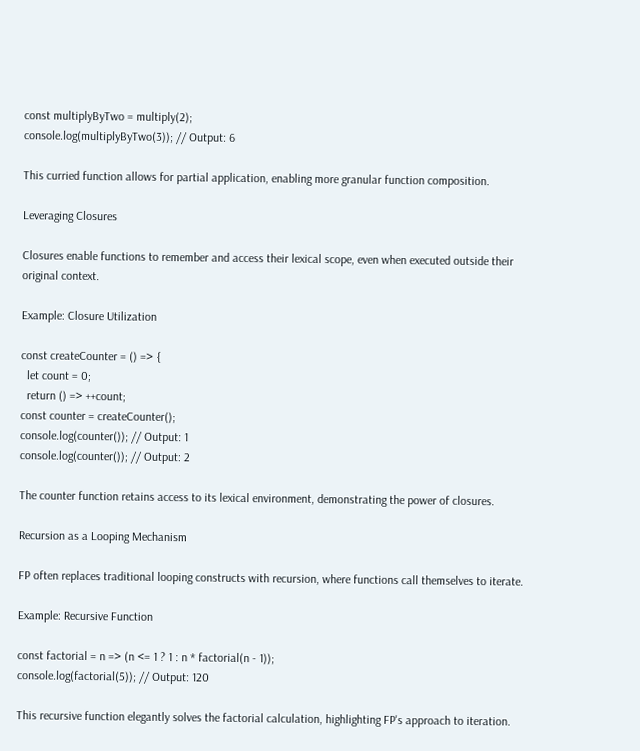const multiplyByTwo = multiply(2);
console.log(multiplyByTwo(3)); // Output: 6

This curried function allows for partial application, enabling more granular function composition.

Leveraging Closures

Closures enable functions to remember and access their lexical scope, even when executed outside their original context.

Example: Closure Utilization

const createCounter = () => {
  let count = 0;
  return () => ++count;
const counter = createCounter();
console.log(counter()); // Output: 1
console.log(counter()); // Output: 2

The counter function retains access to its lexical environment, demonstrating the power of closures.

Recursion as a Looping Mechanism

FP often replaces traditional looping constructs with recursion, where functions call themselves to iterate.

Example: Recursive Function

const factorial = n => (n <= 1 ? 1 : n * factorial(n - 1));
console.log(factorial(5)); // Output: 120

This recursive function elegantly solves the factorial calculation, highlighting FP's approach to iteration.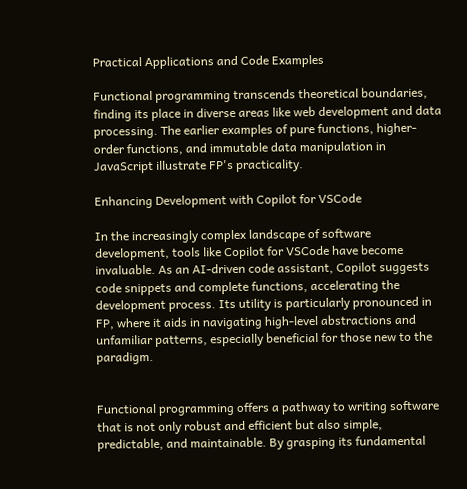Practical Applications and Code Examples

Functional programming transcends theoretical boundaries, finding its place in diverse areas like web development and data processing. The earlier examples of pure functions, higher-order functions, and immutable data manipulation in JavaScript illustrate FP's practicality.

Enhancing Development with Copilot for VSCode

In the increasingly complex landscape of software development, tools like Copilot for VSCode have become invaluable. As an AI-driven code assistant, Copilot suggests code snippets and complete functions, accelerating the development process. Its utility is particularly pronounced in FP, where it aids in navigating high-level abstractions and unfamiliar patterns, especially beneficial for those new to the paradigm.


Functional programming offers a pathway to writing software that is not only robust and efficient but also simple, predictable, and maintainable. By grasping its fundamental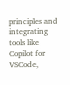principles and integrating tools like Copilot for VSCode,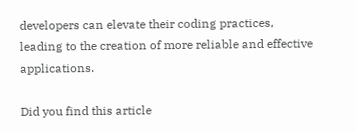developers can elevate their coding practices, leading to the creation of more reliable and effective applications.

Did you find this article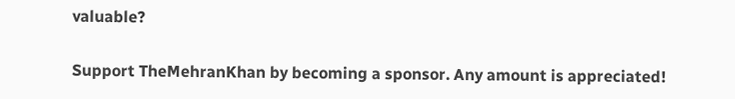valuable?

Support TheMehranKhan by becoming a sponsor. Any amount is appreciated!